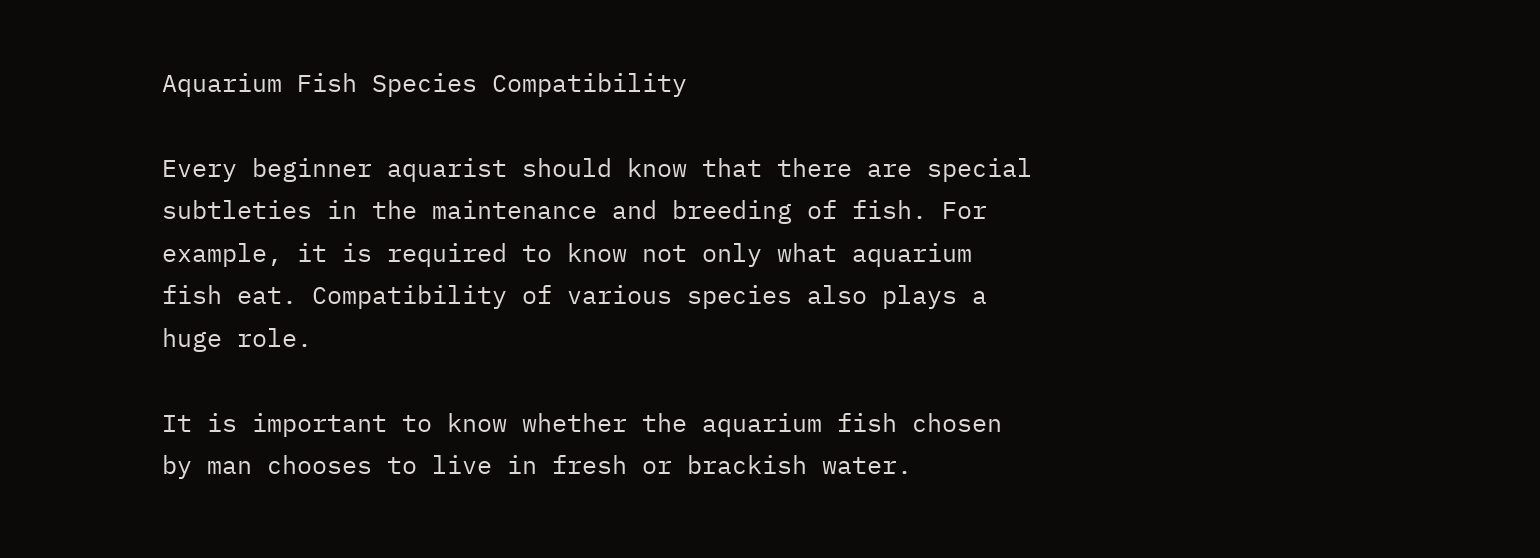Aquarium Fish Species Compatibility

Every beginner aquarist should know that there are special subtleties in the maintenance and breeding of fish. For example, it is required to know not only what aquarium fish eat. Compatibility of various species also plays a huge role.

It is important to know whether the aquarium fish chosen by man chooses to live in fresh or brackish water.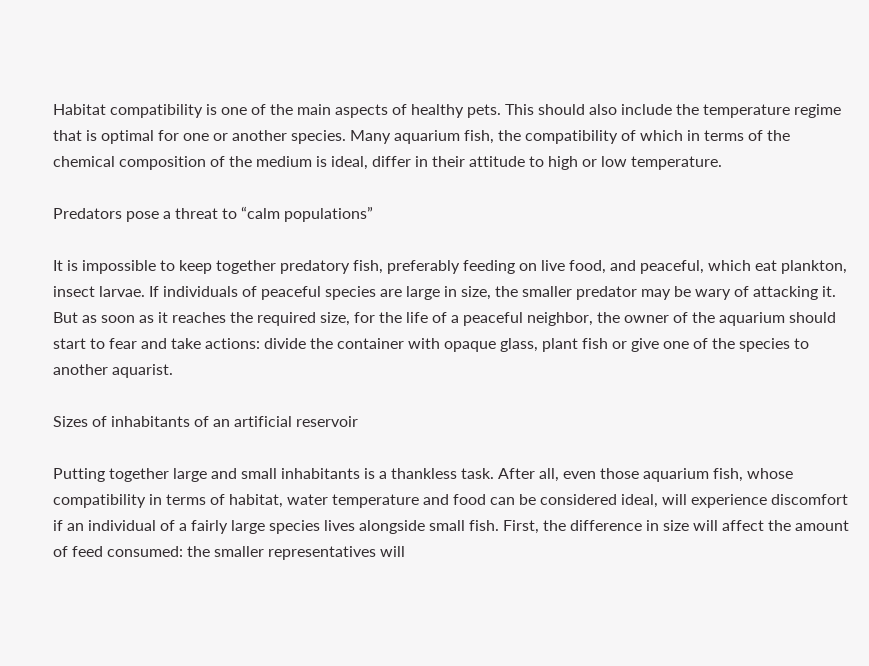Habitat compatibility is one of the main aspects of healthy pets. This should also include the temperature regime that is optimal for one or another species. Many aquarium fish, the compatibility of which in terms of the chemical composition of the medium is ideal, differ in their attitude to high or low temperature.

Predators pose a threat to “calm populations”

It is impossible to keep together predatory fish, preferably feeding on live food, and peaceful, which eat plankton, insect larvae. If individuals of peaceful species are large in size, the smaller predator may be wary of attacking it. But as soon as it reaches the required size, for the life of a peaceful neighbor, the owner of the aquarium should start to fear and take actions: divide the container with opaque glass, plant fish or give one of the species to another aquarist.

Sizes of inhabitants of an artificial reservoir

Putting together large and small inhabitants is a thankless task. After all, even those aquarium fish, whose compatibility in terms of habitat, water temperature and food can be considered ideal, will experience discomfort if an individual of a fairly large species lives alongside small fish. First, the difference in size will affect the amount of feed consumed: the smaller representatives will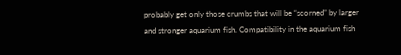probably get only those crumbs that will be “scorned” by larger and stronger aquarium fish. Compatibility in the aquarium fish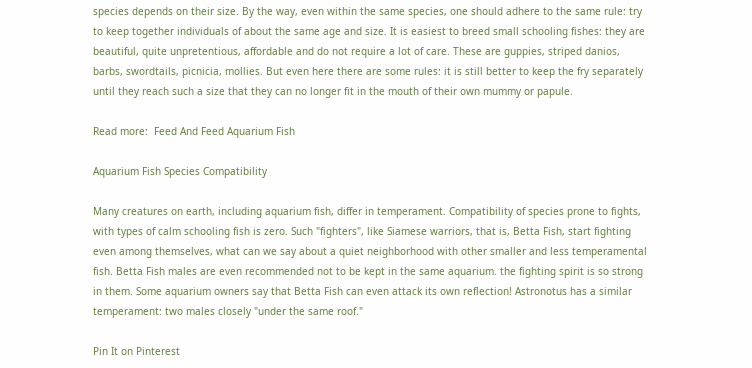species depends on their size. By the way, even within the same species, one should adhere to the same rule: try to keep together individuals of about the same age and size. It is easiest to breed small schooling fishes: they are beautiful, quite unpretentious, affordable and do not require a lot of care. These are guppies, striped danios, barbs, swordtails, picnicia, mollies. But even here there are some rules: it is still better to keep the fry separately until they reach such a size that they can no longer fit in the mouth of their own mummy or papule.

Read more:  Feed And Feed Aquarium Fish

Aquarium Fish Species Compatibility

Many creatures on earth, including aquarium fish, differ in temperament. Compatibility of species prone to fights, with types of calm schooling fish is zero. Such "fighters", like Siamese warriors, that is, Betta Fish, start fighting even among themselves, what can we say about a quiet neighborhood with other smaller and less temperamental fish. Betta Fish males are even recommended not to be kept in the same aquarium. the fighting spirit is so strong in them. Some aquarium owners say that Betta Fish can even attack its own reflection! Astronotus has a similar temperament: two males closely "under the same roof."

Pin It on Pinterest